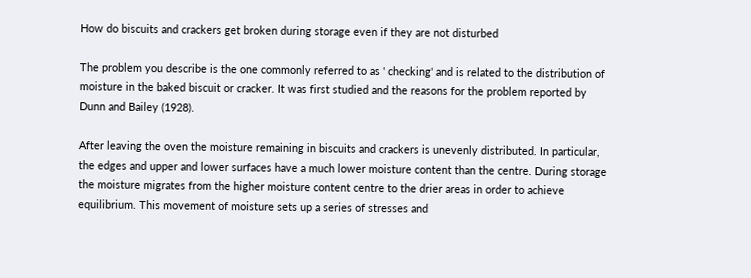How do biscuits and crackers get broken during storage even if they are not disturbed

The problem you describe is the one commonly referred to as ' checking' and is related to the distribution of moisture in the baked biscuit or cracker. It was first studied and the reasons for the problem reported by Dunn and Bailey (1928).

After leaving the oven the moisture remaining in biscuits and crackers is unevenly distributed. In particular, the edges and upper and lower surfaces have a much lower moisture content than the centre. During storage the moisture migrates from the higher moisture content centre to the drier areas in order to achieve equilibrium. This movement of moisture sets up a series of stresses and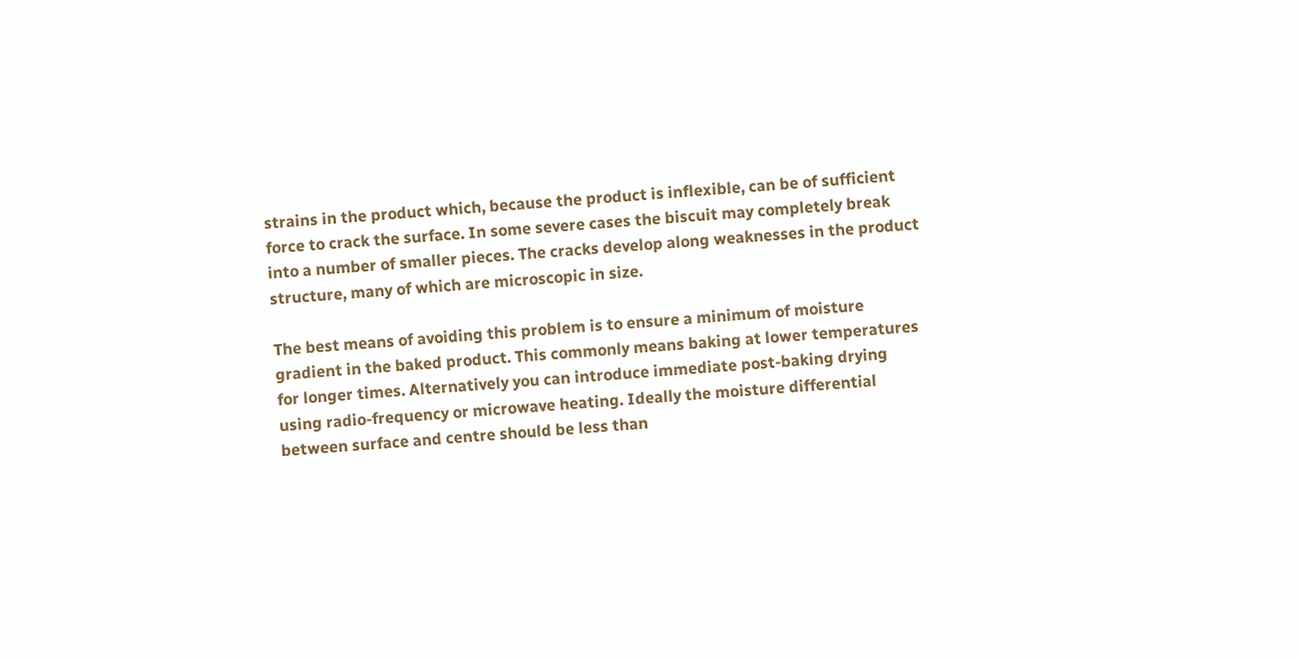strains in the product which, because the product is inflexible, can be of sufficient force to crack the surface. In some severe cases the biscuit may completely break into a number of smaller pieces. The cracks develop along weaknesses in the product structure, many of which are microscopic in size.

The best means of avoiding this problem is to ensure a minimum of moisture gradient in the baked product. This commonly means baking at lower temperatures for longer times. Alternatively you can introduce immediate post-baking drying using radio-frequency or microwave heating. Ideally the moisture differential between surface and centre should be less than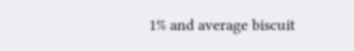1% and average biscuit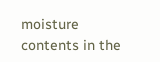moisture contents in the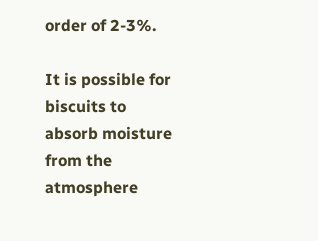order of 2-3%.

It is possible for biscuits to absorb moisture from the atmosphere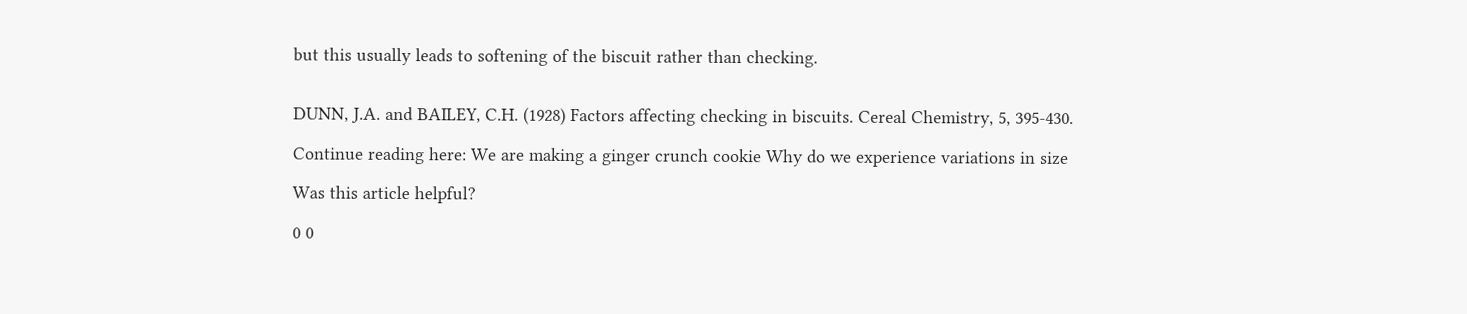but this usually leads to softening of the biscuit rather than checking.


DUNN, J.A. and BAILEY, C.H. (1928) Factors affecting checking in biscuits. Cereal Chemistry, 5, 395-430.

Continue reading here: We are making a ginger crunch cookie Why do we experience variations in size

Was this article helpful?

0 0